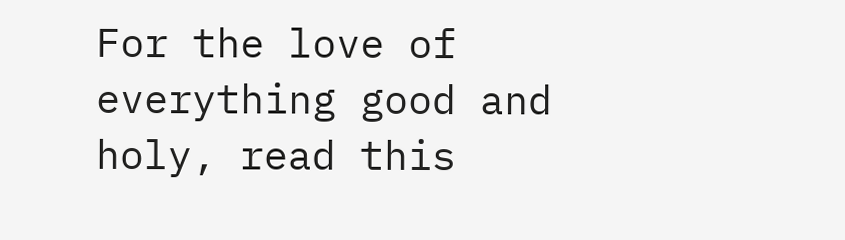For the love of everything good and holy, read this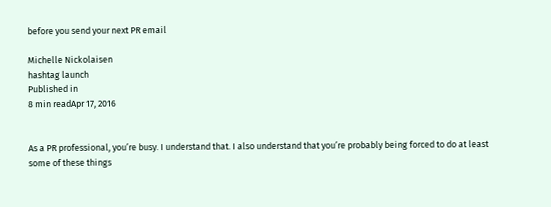before you send your next PR email

Michelle Nickolaisen
hashtag launch
Published in
8 min readApr 17, 2016


As a PR professional, you’re busy. I understand that. I also understand that you’re probably being forced to do at least some of these things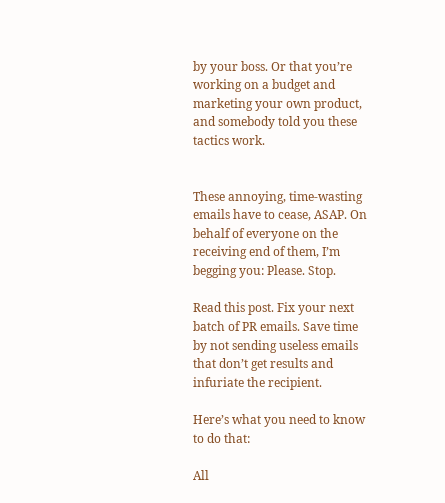by your boss. Or that you’re working on a budget and marketing your own product, and somebody told you these tactics work.


These annoying, time-wasting emails have to cease, ASAP. On behalf of everyone on the receiving end of them, I’m begging you: Please. Stop.

Read this post. Fix your next batch of PR emails. Save time by not sending useless emails that don’t get results and infuriate the recipient.

Here’s what you need to know to do that:

All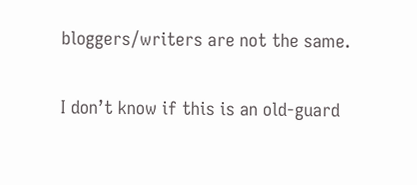bloggers/writers are not the same.

I don’t know if this is an old-guard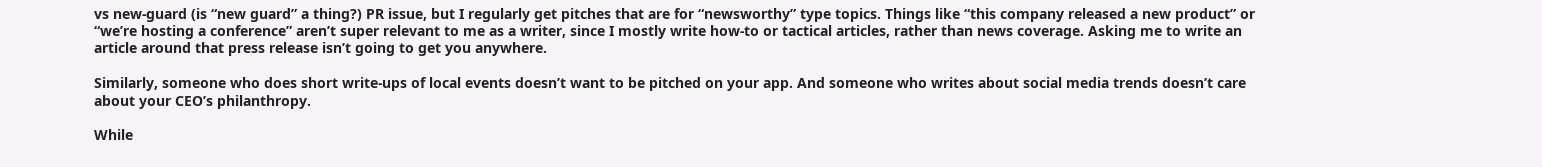vs new-guard (is “new guard” a thing?) PR issue, but I regularly get pitches that are for “newsworthy” type topics. Things like “this company released a new product” or “we’re hosting a conference” aren’t super relevant to me as a writer, since I mostly write how-to or tactical articles, rather than news coverage. Asking me to write an article around that press release isn’t going to get you anywhere.

Similarly, someone who does short write-ups of local events doesn’t want to be pitched on your app. And someone who writes about social media trends doesn’t care about your CEO’s philanthropy.

While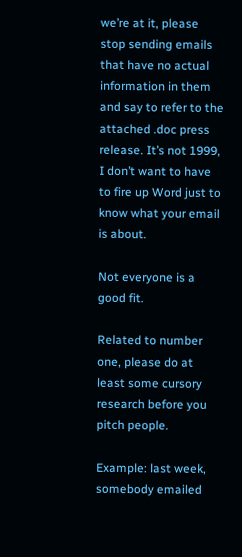we’re at it, please stop sending emails that have no actual information in them and say to refer to the attached .doc press release. It’s not 1999, I don’t want to have to fire up Word just to know what your email is about.

Not everyone is a good fit.

Related to number one, please do at least some cursory research before you pitch people.

Example: last week, somebody emailed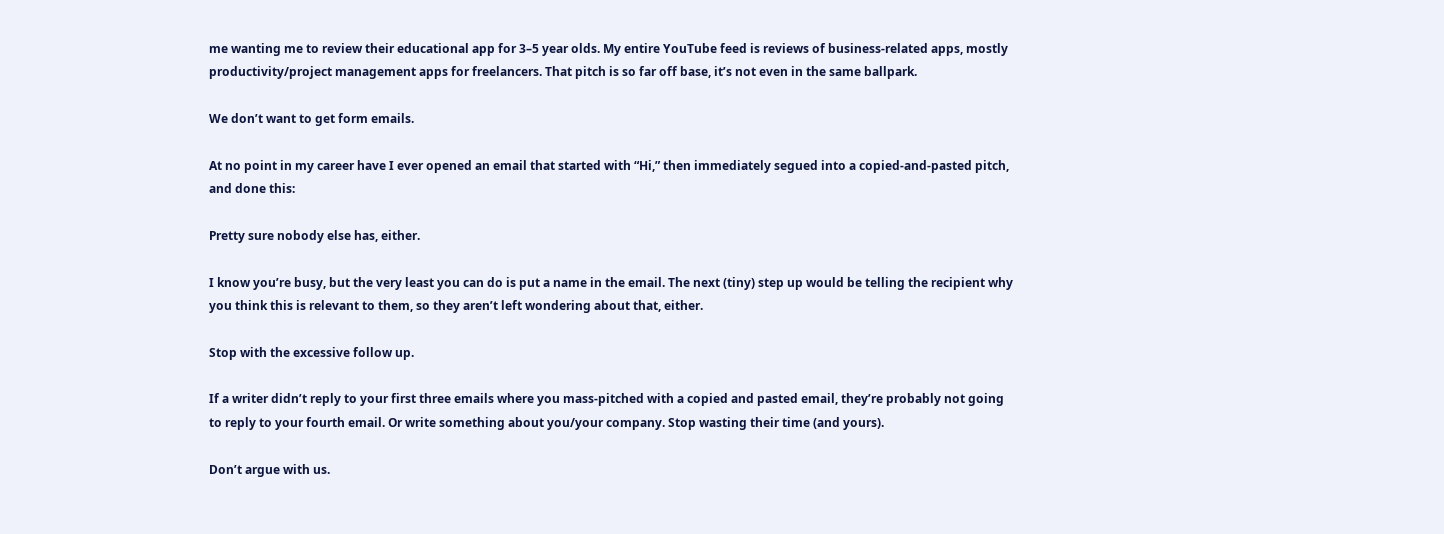me wanting me to review their educational app for 3–5 year olds. My entire YouTube feed is reviews of business-related apps, mostly productivity/project management apps for freelancers. That pitch is so far off base, it’s not even in the same ballpark.

We don’t want to get form emails.

At no point in my career have I ever opened an email that started with “Hi,” then immediately segued into a copied-and-pasted pitch, and done this:

Pretty sure nobody else has, either.

I know you’re busy, but the very least you can do is put a name in the email. The next (tiny) step up would be telling the recipient why you think this is relevant to them, so they aren’t left wondering about that, either.

Stop with the excessive follow up.

If a writer didn’t reply to your first three emails where you mass-pitched with a copied and pasted email, they’re probably not going to reply to your fourth email. Or write something about you/your company. Stop wasting their time (and yours).

Don’t argue with us.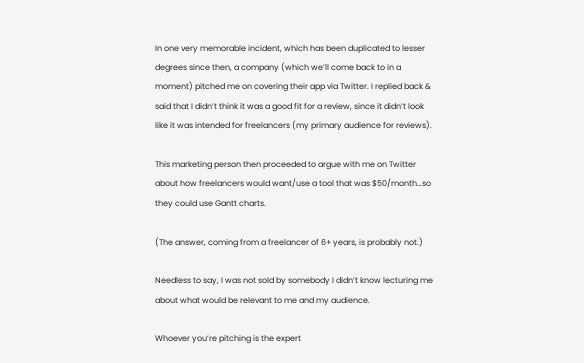In one very memorable incident, which has been duplicated to lesser degrees since then, a company (which we’ll come back to in a moment) pitched me on covering their app via Twitter. I replied back & said that I didn’t think it was a good fit for a review, since it didn’t look like it was intended for freelancers (my primary audience for reviews).

This marketing person then proceeded to argue with me on Twitter about how freelancers would want/use a tool that was $50/month…so they could use Gantt charts.

(The answer, coming from a freelancer of 6+ years, is probably not.)

Needless to say, I was not sold by somebody I didn’t know lecturing me about what would be relevant to me and my audience.

Whoever you’re pitching is the expert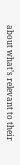about what’s relevant to their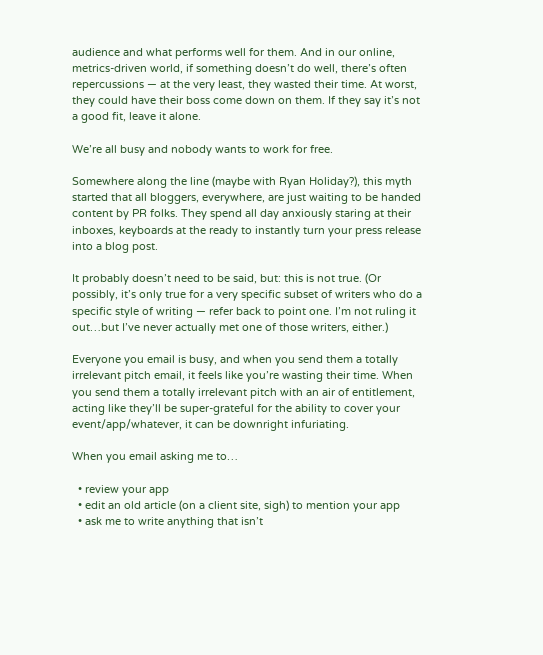audience and what performs well for them. And in our online, metrics-driven world, if something doesn’t do well, there’s often repercussions — at the very least, they wasted their time. At worst, they could have their boss come down on them. If they say it’s not a good fit, leave it alone.

We’re all busy and nobody wants to work for free.

Somewhere along the line (maybe with Ryan Holiday?), this myth started that all bloggers, everywhere, are just waiting to be handed content by PR folks. They spend all day anxiously staring at their inboxes, keyboards at the ready to instantly turn your press release into a blog post.

It probably doesn’t need to be said, but: this is not true. (Or possibly, it’s only true for a very specific subset of writers who do a specific style of writing — refer back to point one. I’m not ruling it out…but I’ve never actually met one of those writers, either.)

Everyone you email is busy, and when you send them a totally irrelevant pitch email, it feels like you’re wasting their time. When you send them a totally irrelevant pitch with an air of entitlement, acting like they’ll be super-grateful for the ability to cover your event/app/whatever, it can be downright infuriating.

When you email asking me to…

  • review your app
  • edit an old article (on a client site, sigh) to mention your app
  • ask me to write anything that isn’t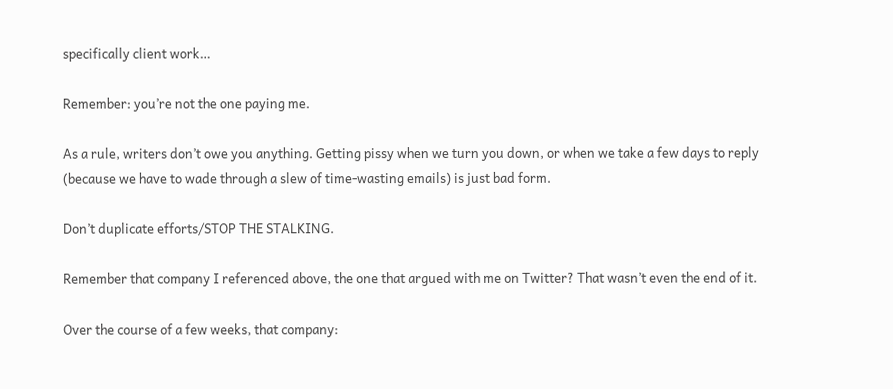specifically client work…

Remember: you’re not the one paying me.

As a rule, writers don’t owe you anything. Getting pissy when we turn you down, or when we take a few days to reply (because we have to wade through a slew of time-wasting emails) is just bad form.

Don’t duplicate efforts/STOP THE STALKING.

Remember that company I referenced above, the one that argued with me on Twitter? That wasn’t even the end of it.

Over the course of a few weeks, that company: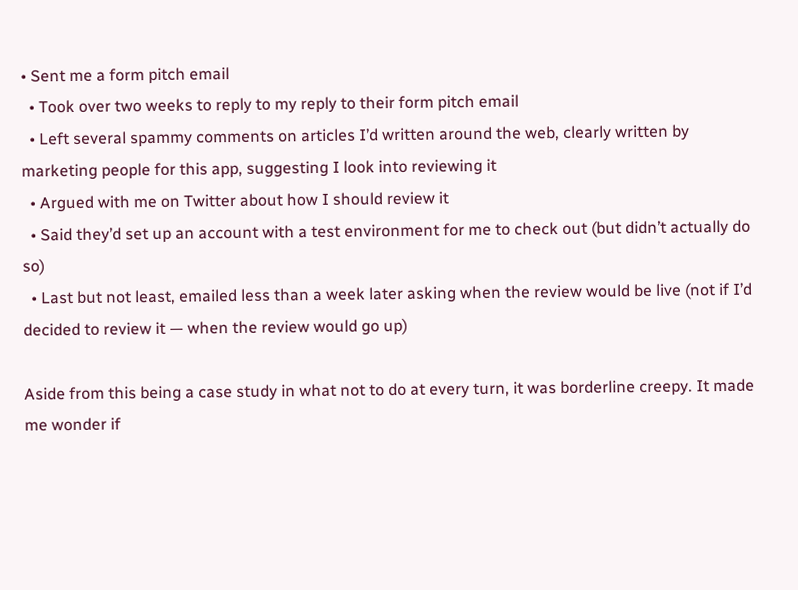• Sent me a form pitch email
  • Took over two weeks to reply to my reply to their form pitch email
  • Left several spammy comments on articles I’d written around the web, clearly written by marketing people for this app, suggesting I look into reviewing it
  • Argued with me on Twitter about how I should review it
  • Said they’d set up an account with a test environment for me to check out (but didn’t actually do so)
  • Last but not least, emailed less than a week later asking when the review would be live (not if I’d decided to review it — when the review would go up)

Aside from this being a case study in what not to do at every turn, it was borderline creepy. It made me wonder if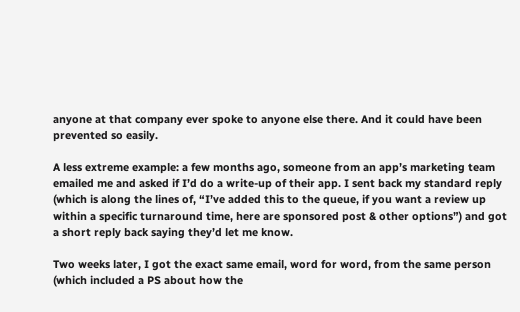anyone at that company ever spoke to anyone else there. And it could have been prevented so easily.

A less extreme example: a few months ago, someone from an app’s marketing team emailed me and asked if I’d do a write-up of their app. I sent back my standard reply (which is along the lines of, “I’ve added this to the queue, if you want a review up within a specific turnaround time, here are sponsored post & other options”) and got a short reply back saying they’d let me know.

Two weeks later, I got the exact same email, word for word, from the same person (which included a PS about how the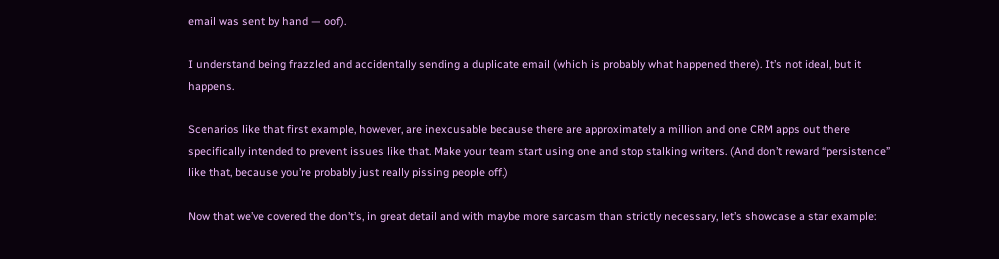email was sent by hand — oof).

I understand being frazzled and accidentally sending a duplicate email (which is probably what happened there). It’s not ideal, but it happens.

Scenarios like that first example, however, are inexcusable because there are approximately a million and one CRM apps out there specifically intended to prevent issues like that. Make your team start using one and stop stalking writers. (And don’t reward “persistence” like that, because you’re probably just really pissing people off.)

Now that we’ve covered the don’t’s, in great detail and with maybe more sarcasm than strictly necessary, let’s showcase a star example: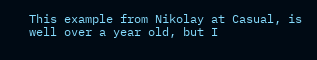This example from Nikolay at Casual, is well over a year old, but I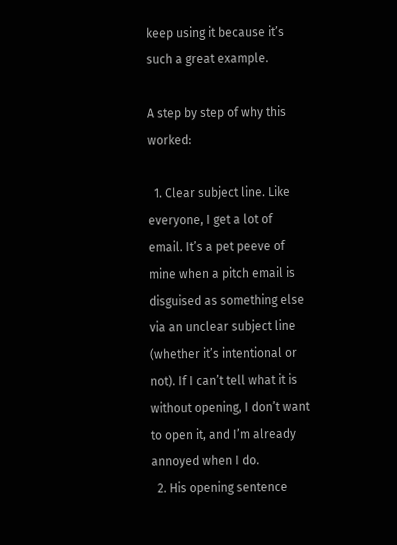keep using it because it’s such a great example.

A step by step of why this worked:

  1. Clear subject line. Like everyone, I get a lot of email. It’s a pet peeve of mine when a pitch email is disguised as something else via an unclear subject line (whether it’s intentional or not). If I can’t tell what it is without opening, I don’t want to open it, and I’m already annoyed when I do.
  2. His opening sentence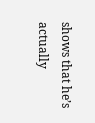shows that he’s actually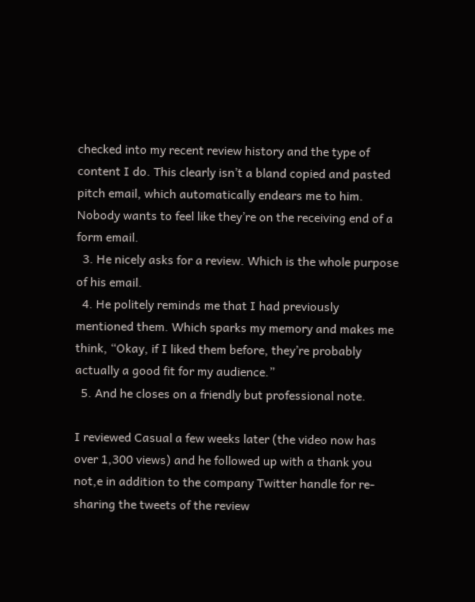checked into my recent review history and the type of content I do. This clearly isn’t a bland copied and pasted pitch email, which automatically endears me to him. Nobody wants to feel like they’re on the receiving end of a form email.
  3. He nicely asks for a review. Which is the whole purpose of his email.
  4. He politely reminds me that I had previously mentioned them. Which sparks my memory and makes me think, “Okay, if I liked them before, they’re probably actually a good fit for my audience.”
  5. And he closes on a friendly but professional note.

I reviewed Casual a few weeks later (the video now has over 1,300 views) and he followed up with a thank you not,e in addition to the company Twitter handle for re-sharing the tweets of the review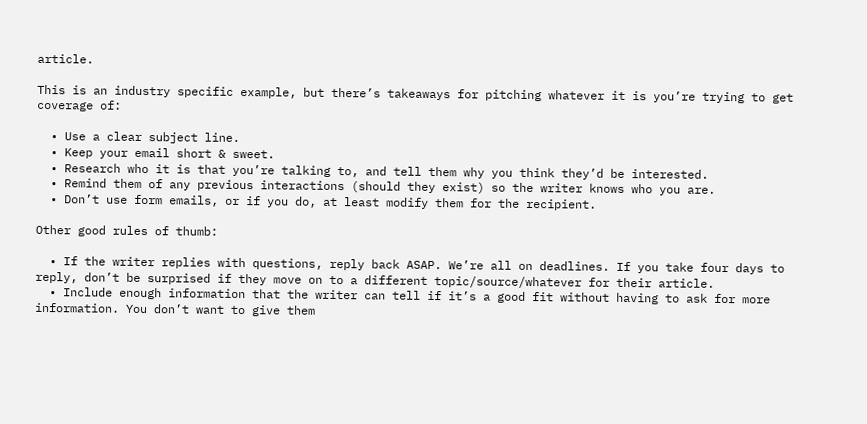article.

This is an industry specific example, but there’s takeaways for pitching whatever it is you’re trying to get coverage of:

  • Use a clear subject line.
  • Keep your email short & sweet.
  • Research who it is that you’re talking to, and tell them why you think they’d be interested.
  • Remind them of any previous interactions (should they exist) so the writer knows who you are.
  • Don’t use form emails, or if you do, at least modify them for the recipient.

Other good rules of thumb:

  • If the writer replies with questions, reply back ASAP. We’re all on deadlines. If you take four days to reply, don’t be surprised if they move on to a different topic/source/whatever for their article.
  • Include enough information that the writer can tell if it’s a good fit without having to ask for more information. You don’t want to give them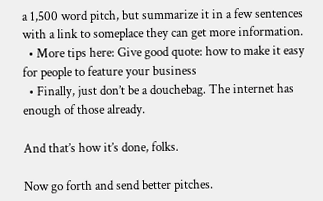a 1,500 word pitch, but summarize it in a few sentences with a link to someplace they can get more information.
  • More tips here: Give good quote: how to make it easy for people to feature your business
  • Finally, just don’t be a douchebag. The internet has enough of those already.

And that’s how it’s done, folks.

Now go forth and send better pitches.